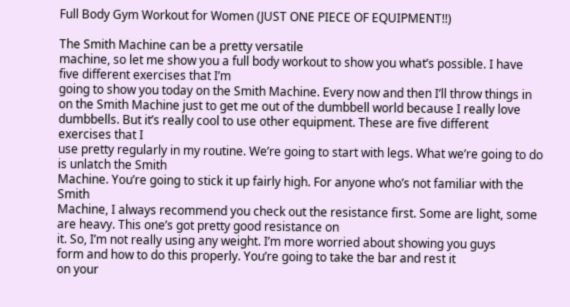Full Body Gym Workout for Women (JUST ONE PIECE OF EQUIPMENT!!)

The Smith Machine can be a pretty versatile
machine, so let me show you a full body workout to show you what’s possible. I have five different exercises that I’m
going to show you today on the Smith Machine. Every now and then I’ll throw things in
on the Smith Machine just to get me out of the dumbbell world because I really love dumbbells. But it’s really cool to use other equipment. These are five different exercises that I
use pretty regularly in my routine. We’re going to start with legs. What we’re going to do is unlatch the Smith
Machine. You’re going to stick it up fairly high. For anyone who’s not familiar with the Smith
Machine, I always recommend you check out the resistance first. Some are light, some are heavy. This one’s got pretty good resistance on
it. So, I’m not really using any weight. I’m more worried about showing you guys
form and how to do this properly. You’re going to take the bar and rest it
on your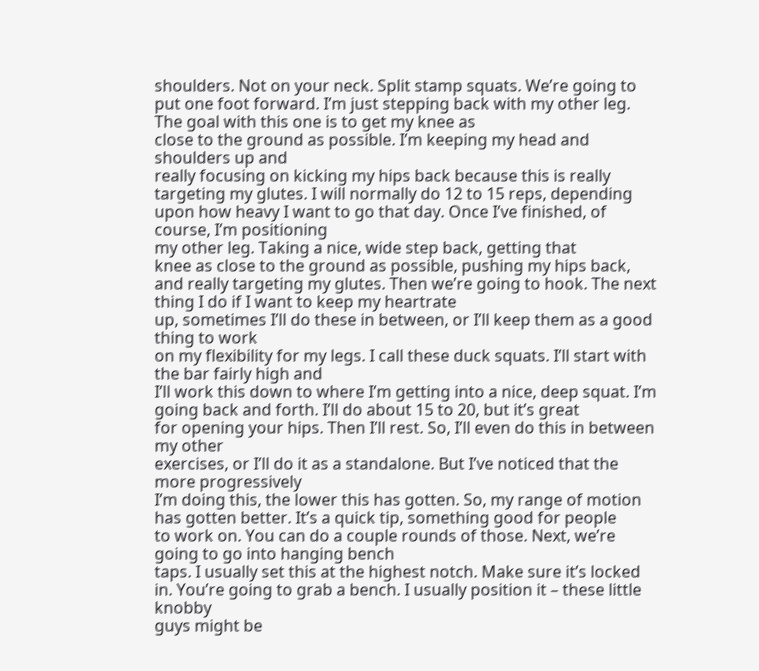shoulders. Not on your neck. Split stamp squats. We’re going to put one foot forward. I’m just stepping back with my other leg. The goal with this one is to get my knee as
close to the ground as possible. I’m keeping my head and shoulders up and
really focusing on kicking my hips back because this is really targeting my glutes. I will normally do 12 to 15 reps, depending
upon how heavy I want to go that day. Once I’ve finished, of course, I’m positioning
my other leg. Taking a nice, wide step back, getting that
knee as close to the ground as possible, pushing my hips back, and really targeting my glutes. Then we’re going to hook. The next thing I do if I want to keep my heartrate
up, sometimes I’ll do these in between, or I’ll keep them as a good thing to work
on my flexibility for my legs. I call these duck squats. I’ll start with the bar fairly high and
I’ll work this down to where I’m getting into a nice, deep squat. I’m going back and forth. I’ll do about 15 to 20, but it’s great
for opening your hips. Then I’ll rest. So, I’ll even do this in between my other
exercises, or I’ll do it as a standalone. But I’ve noticed that the more progressively
I’m doing this, the lower this has gotten. So, my range of motion has gotten better. It’s a quick tip, something good for people
to work on. You can do a couple rounds of those. Next, we’re going to go into hanging bench
taps. I usually set this at the highest notch. Make sure it’s locked in. You’re going to grab a bench. I usually position it – these little knobby
guys might be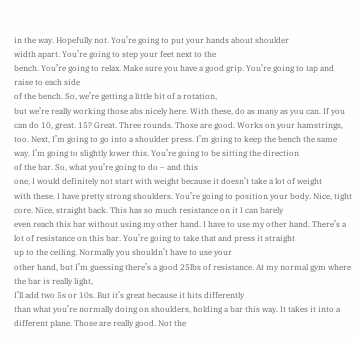in the way. Hopefully not. You’re going to put your hands about shoulder
width apart. You’re going to step your feet next to the
bench. You’re going to relax. Make sure you have a good grip. You’re going to tap and raise to each side
of the bench. So, we’re getting a little bit of a rotation,
but we’re really working those abs nicely here. With these, do as many as you can. If you can do 10, great. 15? Great. Three rounds. Those are good. Works on your hamstrings, too. Next, I’m going to go into a shoulder press. I’m going to keep the bench the same way. I’m going to slightly lower this. You’re going to be sitting the direction
of the bar. So, what you’re going to do – and this
one, I would definitely not start with weight because it doesn’t take a lot of weight
with these. I have pretty strong shoulders. You’re going to position your body. Nice, tight core. Nice, straight back. This has so much resistance on it I can barely
even reach this bar without using my other hand. I have to use my other hand. There’s a lot of resistance on this bar. You’re going to take that and press it straight
up to the ceiling. Normally you shouldn’t have to use your
other hand, but I’m guessing there’s a good 25lbs of resistance. At my normal gym where the bar is really light,
I’ll add two 5s or 10s. But it’s great because it hits differently
than what you’re normally doing on shoulders, holding a bar this way. It takes it into a different plane. Those are really good. Not the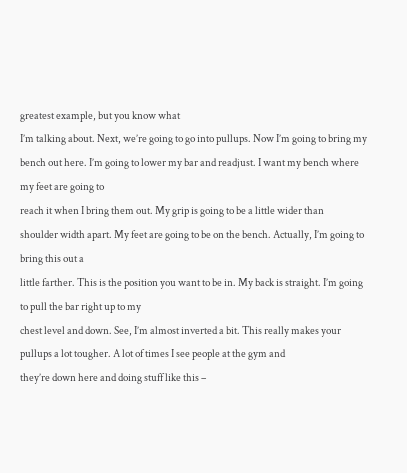greatest example, but you know what
I’m talking about. Next, we’re going to go into pullups. Now I’m going to bring my bench out here. I’m going to lower my bar and readjust. I want my bench where my feet are going to
reach it when I bring them out. My grip is going to be a little wider than
shoulder width apart. My feet are going to be on the bench. Actually, I’m going to bring this out a
little farther. This is the position you want to be in. My back is straight. I’m going to pull the bar right up to my
chest level and down. See, I’m almost inverted a bit. This really makes your pullups a lot tougher. A lot of times I see people at the gym and
they’re down here and doing stuff like this –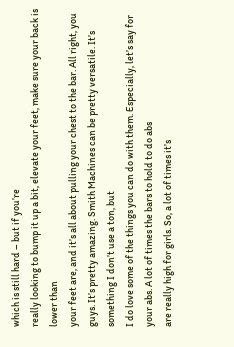which is still hard – but if you’re
really looking to bump it up a bit, elevate your feet, make sure your back is lower than
your feet are, and it’s all about pulling your chest to the bar. All right, you guys. It’s pretty amazing. Smith Machines can be pretty versatile. It’s something I don’t use a ton, but
I do love some of the things you can do with them. Especially, let’s say for your abs. A lot of times the bars to hold to do abs
are really high for girls. So, a lot of times it’s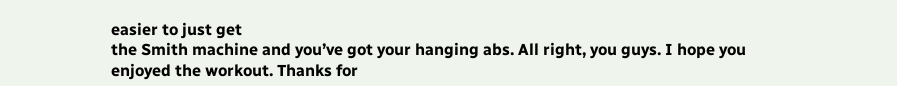easier to just get
the Smith machine and you’ve got your hanging abs. All right, you guys. I hope you enjoyed the workout. Thanks for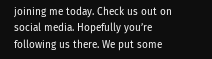joining me today. Check us out on social media. Hopefully you’re following us there. We put some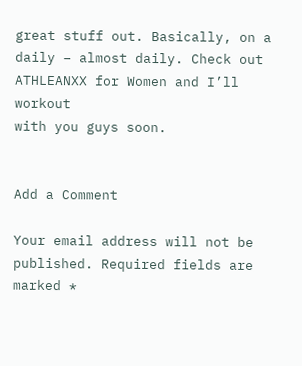great stuff out. Basically, on a daily – almost daily. Check out ATHLEANXX for Women and I’ll workout
with you guys soon.


Add a Comment

Your email address will not be published. Required fields are marked *